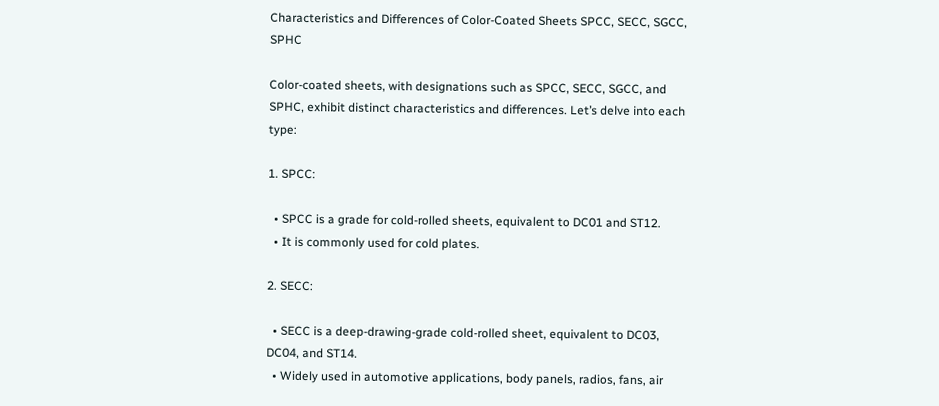Characteristics and Differences of Color-Coated Sheets SPCC, SECC, SGCC, SPHC

Color-coated sheets, with designations such as SPCC, SECC, SGCC, and SPHC, exhibit distinct characteristics and differences. Let’s delve into each type:

1. SPCC:

  • SPCC is a grade for cold-rolled sheets, equivalent to DC01 and ST12.
  • It is commonly used for cold plates.

2. SECC:

  • SECC is a deep-drawing-grade cold-rolled sheet, equivalent to DC03, DC04, and ST14.
  • Widely used in automotive applications, body panels, radios, fans, air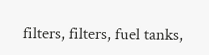filters, filters, fuel tanks,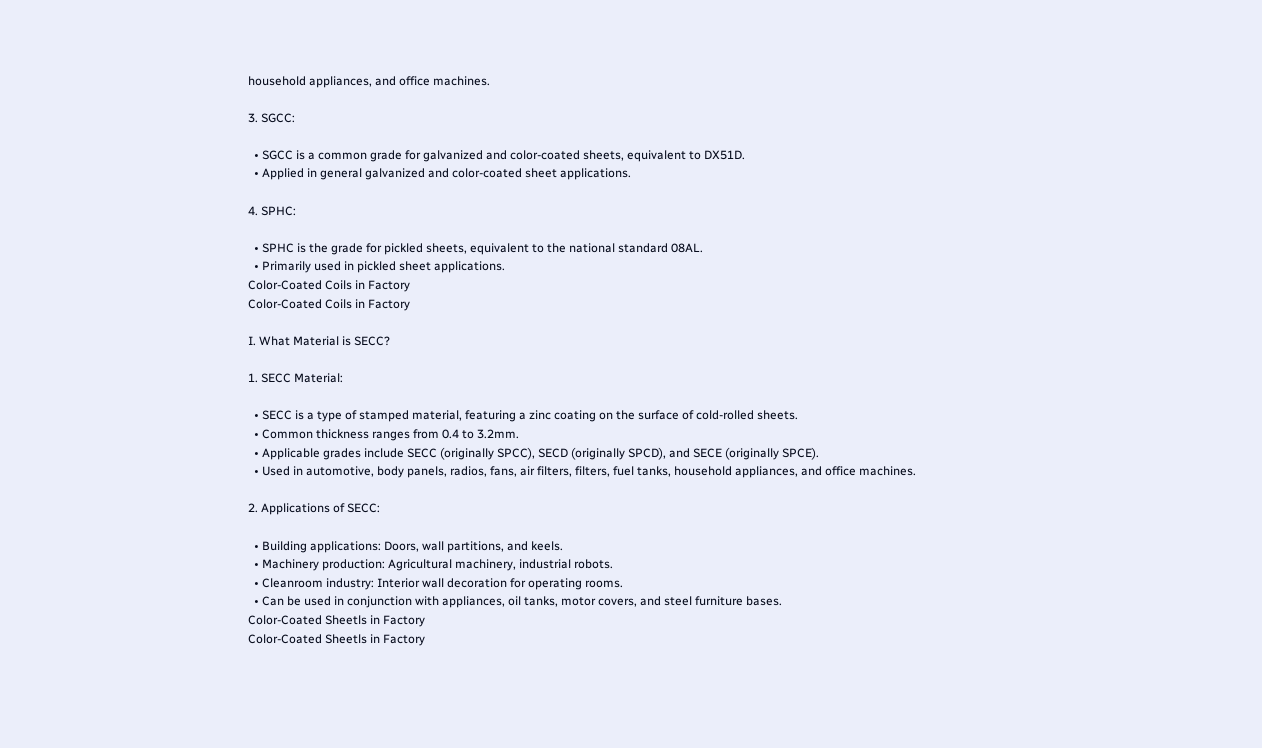household appliances, and office machines.

3. SGCC:

  • SGCC is a common grade for galvanized and color-coated sheets, equivalent to DX51D.
  • Applied in general galvanized and color-coated sheet applications.

4. SPHC:

  • SPHC is the grade for pickled sheets, equivalent to the national standard 08AL.
  • Primarily used in pickled sheet applications.
Color-Coated Coils in Factory
Color-Coated Coils in Factory

I. What Material is SECC?

1. SECC Material:

  • SECC is a type of stamped material, featuring a zinc coating on the surface of cold-rolled sheets.
  • Common thickness ranges from 0.4 to 3.2mm.
  • Applicable grades include SECC (originally SPCC), SECD (originally SPCD), and SECE (originally SPCE).
  • Used in automotive, body panels, radios, fans, air filters, filters, fuel tanks, household appliances, and office machines.

2. Applications of SECC:

  • Building applications: Doors, wall partitions, and keels.
  • Machinery production: Agricultural machinery, industrial robots.
  • Cleanroom industry: Interior wall decoration for operating rooms.
  • Can be used in conjunction with appliances, oil tanks, motor covers, and steel furniture bases.
Color-Coated Sheetls in Factory
Color-Coated Sheetls in Factory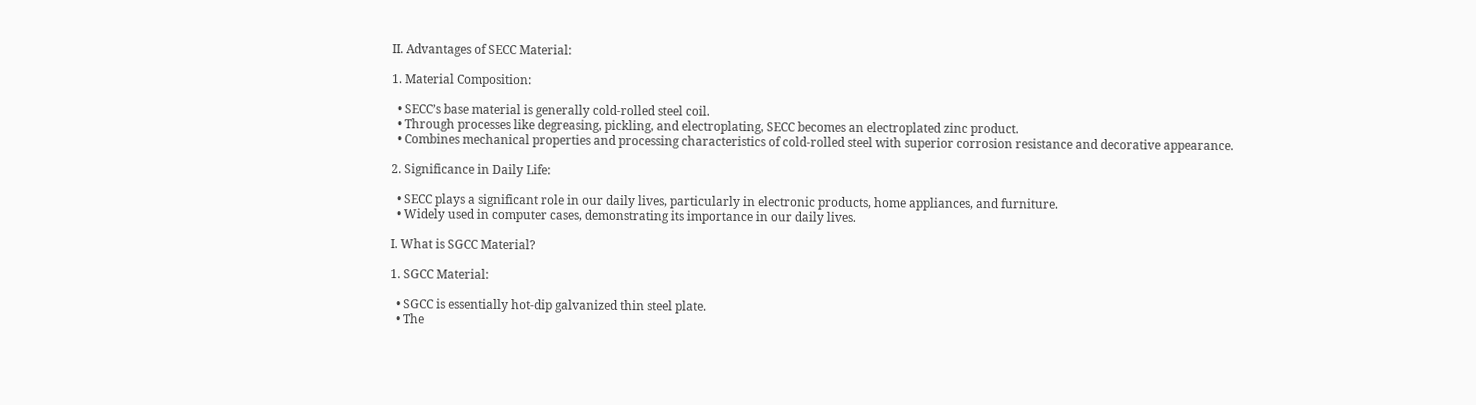II. Advantages of SECC Material:

1. Material Composition:

  • SECC’s base material is generally cold-rolled steel coil.
  • Through processes like degreasing, pickling, and electroplating, SECC becomes an electroplated zinc product.
  • Combines mechanical properties and processing characteristics of cold-rolled steel with superior corrosion resistance and decorative appearance.

2. Significance in Daily Life:

  • SECC plays a significant role in our daily lives, particularly in electronic products, home appliances, and furniture.
  • Widely used in computer cases, demonstrating its importance in our daily lives.

I. What is SGCC Material?

1. SGCC Material:

  • SGCC is essentially hot-dip galvanized thin steel plate.
  • The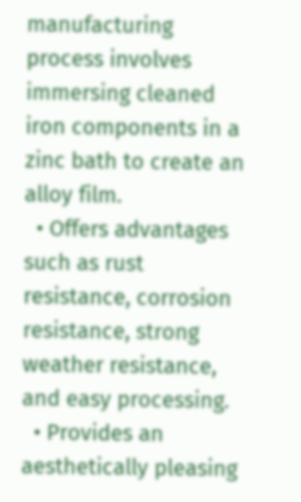manufacturing process involves immersing cleaned iron components in a zinc bath to create an alloy film.
  • Offers advantages such as rust resistance, corrosion resistance, strong weather resistance, and easy processing.
  • Provides an aesthetically pleasing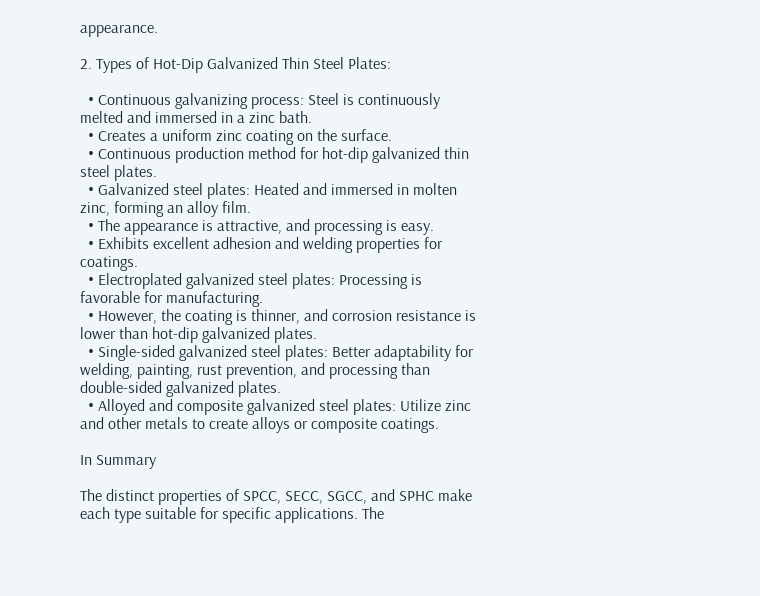appearance.

2. Types of Hot-Dip Galvanized Thin Steel Plates:

  • Continuous galvanizing process: Steel is continuously melted and immersed in a zinc bath.
  • Creates a uniform zinc coating on the surface.
  • Continuous production method for hot-dip galvanized thin steel plates.
  • Galvanized steel plates: Heated and immersed in molten zinc, forming an alloy film.
  • The appearance is attractive, and processing is easy.
  • Exhibits excellent adhesion and welding properties for coatings.
  • Electroplated galvanized steel plates: Processing is favorable for manufacturing.
  • However, the coating is thinner, and corrosion resistance is lower than hot-dip galvanized plates.
  • Single-sided galvanized steel plates: Better adaptability for welding, painting, rust prevention, and processing than double-sided galvanized plates.
  • Alloyed and composite galvanized steel plates: Utilize zinc and other metals to create alloys or composite coatings.

In Summary

The distinct properties of SPCC, SECC, SGCC, and SPHC make each type suitable for specific applications. The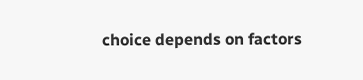choice depends on factors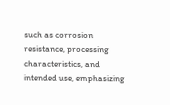such as corrosion resistance, processing characteristics, and intended use, emphasizing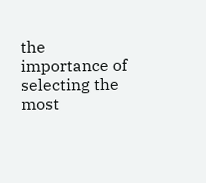the importance of selecting the most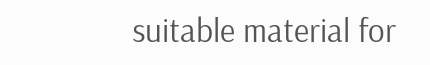suitable material for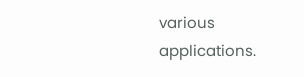various applications.